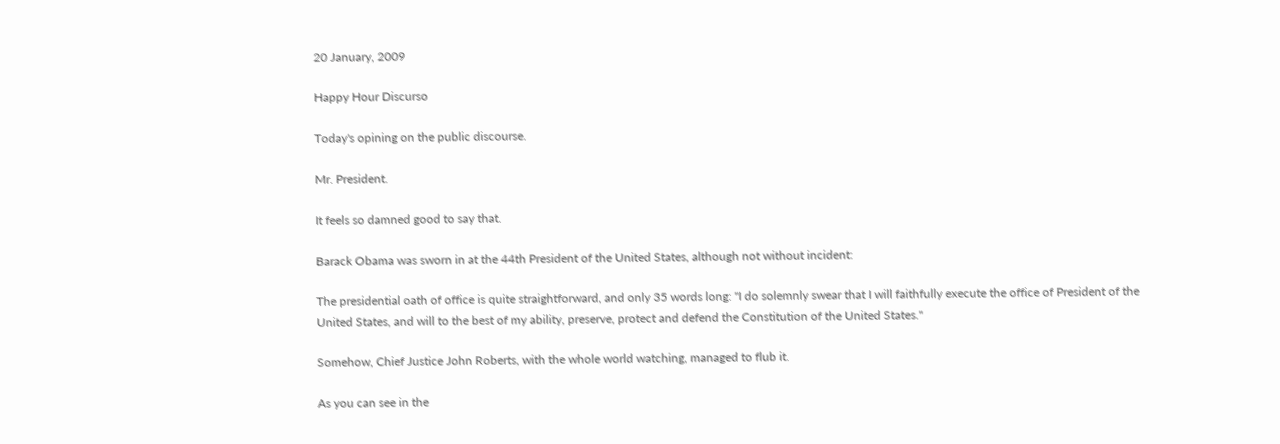20 January, 2009

Happy Hour Discurso

Today's opining on the public discourse.

Mr. President.

It feels so damned good to say that.

Barack Obama was sworn in at the 44th President of the United States, although not without incident:

The presidential oath of office is quite straightforward, and only 35 words long: "I do solemnly swear that I will faithfully execute the office of President of the United States, and will to the best of my ability, preserve, protect and defend the Constitution of the United States."

Somehow, Chief Justice John Roberts, with the whole world watching, managed to flub it.

As you can see in the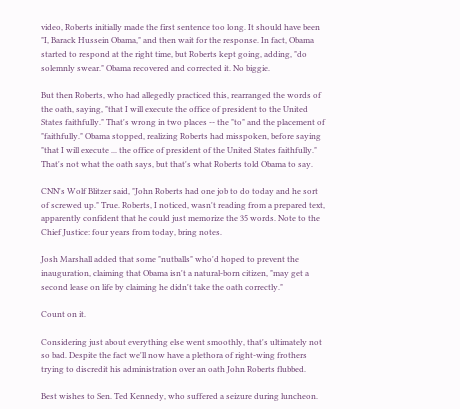video, Roberts initially made the first sentence too long. It should have been "I, Barack Hussein Obama," and then wait for the response. In fact, Obama started to respond at the right time, but Roberts kept going, adding, "do solemnly swear." Obama recovered and corrected it. No biggie.

But then Roberts, who had allegedly practiced this, rearranged the words of the oath, saying, "that I will execute the office of president to the United States faithfully." That's wrong in two places -- the "to" and the placement of "faithfully." Obama stopped, realizing Roberts had misspoken, before saying "that I will execute ... the office of president of the United States faithfully." That's not what the oath says, but that's what Roberts told Obama to say.

CNN's Wolf Blitzer said, "John Roberts had one job to do today and he sort of screwed up." True. Roberts, I noticed, wasn't reading from a prepared text, apparently confident that he could just memorize the 35 words. Note to the Chief Justice: four years from today, bring notes.

Josh Marshall added that some "nutballs" who'd hoped to prevent the inauguration, claiming that Obama isn't a natural-born citizen, "may get a second lease on life by claiming he didn't take the oath correctly."

Count on it.

Considering just about everything else went smoothly, that's ultimately not so bad. Despite the fact we'll now have a plethora of right-wing frothers trying to discredit his administration over an oath John Roberts flubbed.

Best wishes to Sen. Ted Kennedy, who suffered a seizure during luncheon.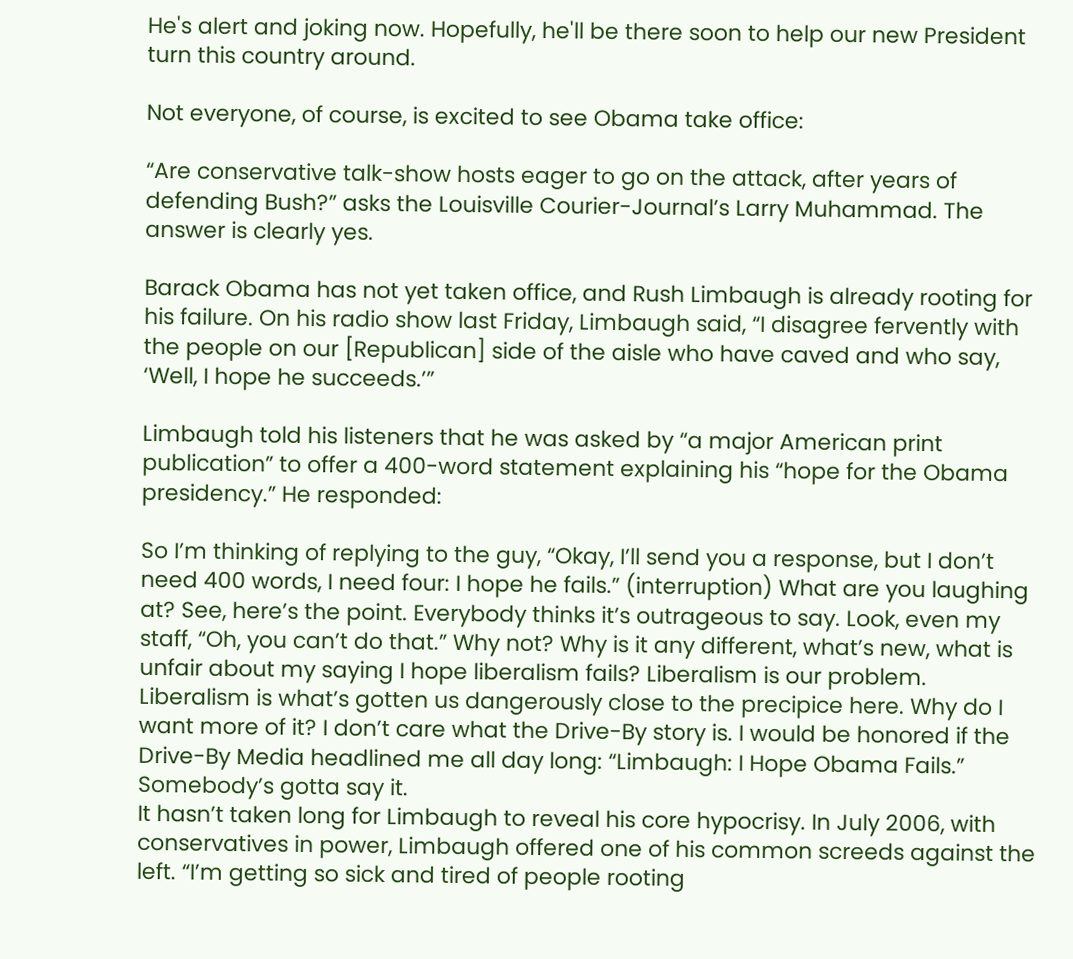He's alert and joking now. Hopefully, he'll be there soon to help our new President turn this country around.

Not everyone, of course, is excited to see Obama take office:

“Are conservative talk-show hosts eager to go on the attack, after years of defending Bush?” asks the Louisville Courier-Journal’s Larry Muhammad. The answer is clearly yes.

Barack Obama has not yet taken office, and Rush Limbaugh is already rooting for his failure. On his radio show last Friday, Limbaugh said, “I disagree fervently with the people on our [Republican] side of the aisle who have caved and who say, ‘Well, I hope he succeeds.’”

Limbaugh told his listeners that he was asked by “a major American print publication” to offer a 400-word statement explaining his “hope for the Obama presidency.” He responded:

So I’m thinking of replying to the guy, “Okay, I’ll send you a response, but I don’t need 400 words, I need four: I hope he fails.” (interruption) What are you laughing at? See, here’s the point. Everybody thinks it’s outrageous to say. Look, even my staff, “Oh, you can’t do that.” Why not? Why is it any different, what’s new, what is unfair about my saying I hope liberalism fails? Liberalism is our problem. Liberalism is what’s gotten us dangerously close to the precipice here. Why do I want more of it? I don’t care what the Drive-By story is. I would be honored if the Drive-By Media headlined me all day long: “Limbaugh: I Hope Obama Fails.” Somebody’s gotta say it.
It hasn’t taken long for Limbaugh to reveal his core hypocrisy. In July 2006, with conservatives in power, Limbaugh offered one of his common screeds against the left. “I’m getting so sick and tired of people rooting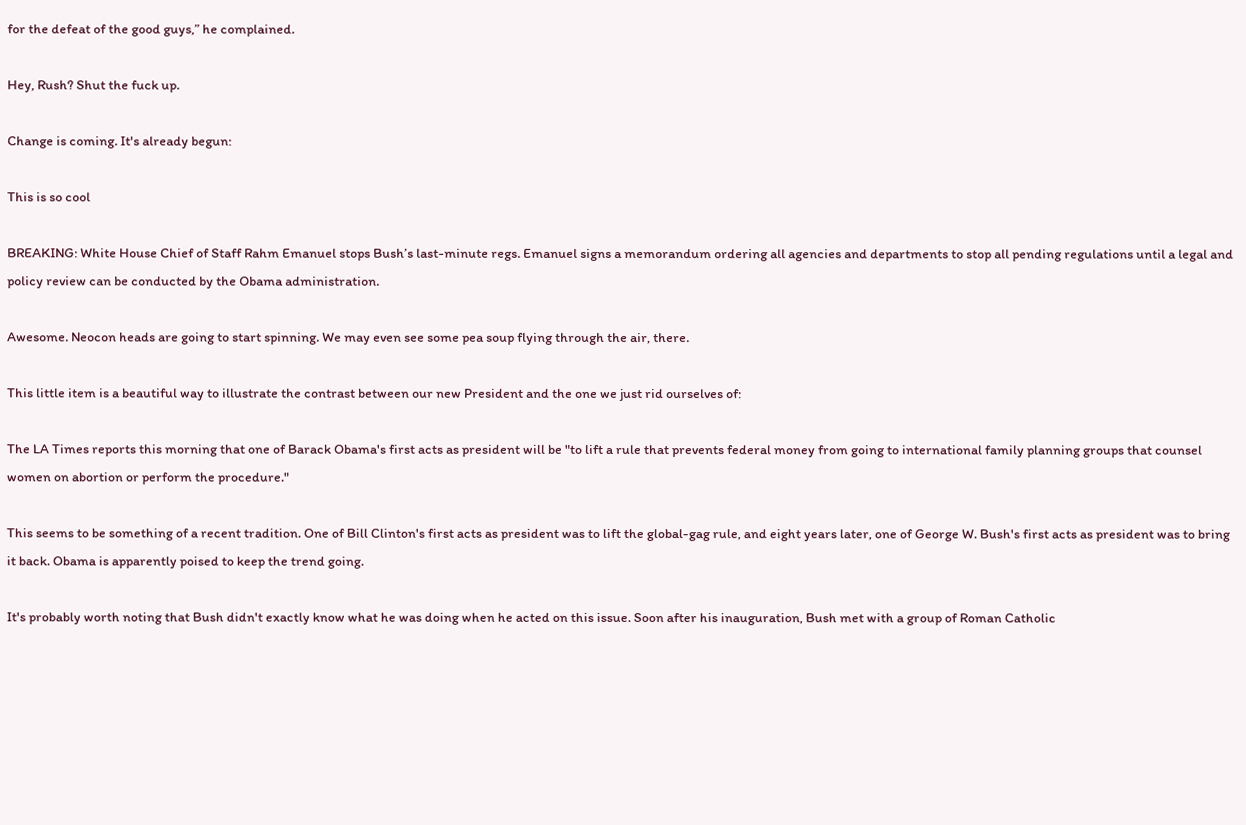for the defeat of the good guys,” he complained.

Hey, Rush? Shut the fuck up.

Change is coming. It's already begun:

This is so cool

BREAKING: White House Chief of Staff Rahm Emanuel stops Bush’s last-minute regs. Emanuel signs a memorandum ordering all agencies and departments to stop all pending regulations until a legal and policy review can be conducted by the Obama administration.

Awesome. Neocon heads are going to start spinning. We may even see some pea soup flying through the air, there.

This little item is a beautiful way to illustrate the contrast between our new President and the one we just rid ourselves of:

The LA Times reports this morning that one of Barack Obama's first acts as president will be "to lift a rule that prevents federal money from going to international family planning groups that counsel women on abortion or perform the procedure."

This seems to be something of a recent tradition. One of Bill Clinton's first acts as president was to lift the global-gag rule, and eight years later, one of George W. Bush's first acts as president was to bring it back. Obama is apparently poised to keep the trend going.

It's probably worth noting that Bush didn't exactly know what he was doing when he acted on this issue. Soon after his inauguration, Bush met with a group of Roman Catholic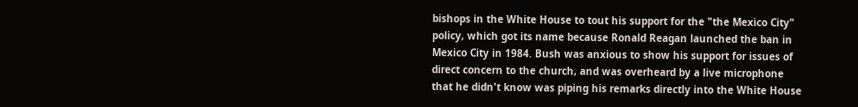bishops in the White House to tout his support for the "the Mexico City" policy, which got its name because Ronald Reagan launched the ban in Mexico City in 1984. Bush was anxious to show his support for issues of direct concern to the church, and was overheard by a live microphone that he didn't know was piping his remarks directly into the White House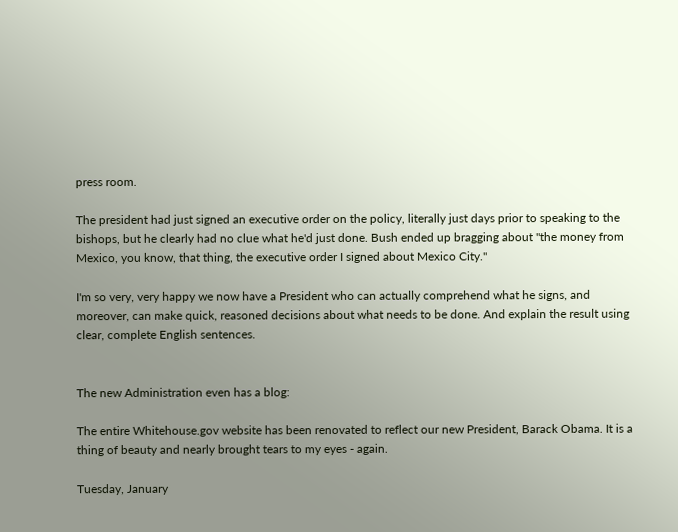press room.

The president had just signed an executive order on the policy, literally just days prior to speaking to the bishops, but he clearly had no clue what he'd just done. Bush ended up bragging about "the money from Mexico, you know, that thing, the executive order I signed about Mexico City."

I'm so very, very happy we now have a President who can actually comprehend what he signs, and moreover, can make quick, reasoned decisions about what needs to be done. And explain the result using clear, complete English sentences.


The new Administration even has a blog:

The entire Whitehouse.gov website has been renovated to reflect our new President, Barack Obama. It is a thing of beauty and nearly brought tears to my eyes - again.

Tuesday, January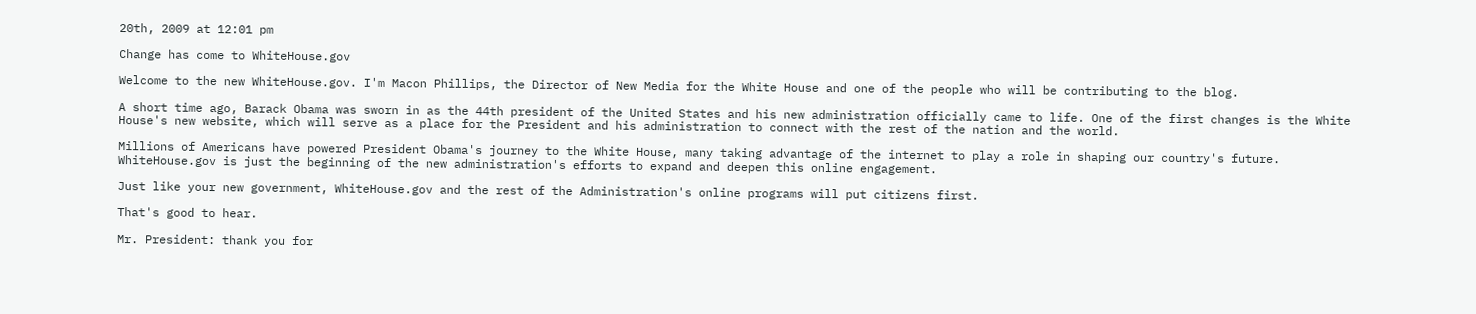20th, 2009 at 12:01 pm

Change has come to WhiteHouse.gov

Welcome to the new WhiteHouse.gov. I'm Macon Phillips, the Director of New Media for the White House and one of the people who will be contributing to the blog.

A short time ago, Barack Obama was sworn in as the 44th president of the United States and his new administration officially came to life. One of the first changes is the White House's new website, which will serve as a place for the President and his administration to connect with the rest of the nation and the world.

Millions of Americans have powered President Obama's journey to the White House, many taking advantage of the internet to play a role in shaping our country's future. WhiteHouse.gov is just the beginning of the new administration's efforts to expand and deepen this online engagement.

Just like your new government, WhiteHouse.gov and the rest of the Administration's online programs will put citizens first.

That's good to hear.

Mr. President: thank you for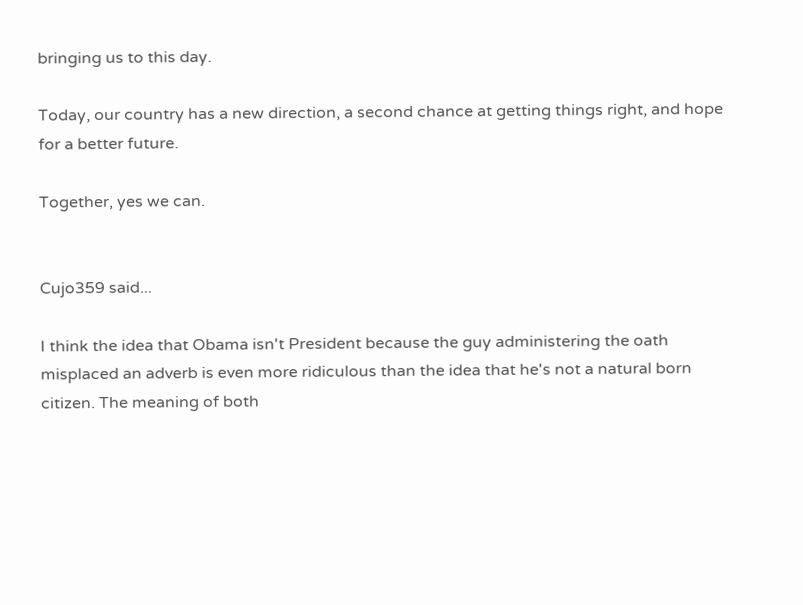bringing us to this day.

Today, our country has a new direction, a second chance at getting things right, and hope for a better future.

Together, yes we can.


Cujo359 said...

I think the idea that Obama isn't President because the guy administering the oath misplaced an adverb is even more ridiculous than the idea that he's not a natural born citizen. The meaning of both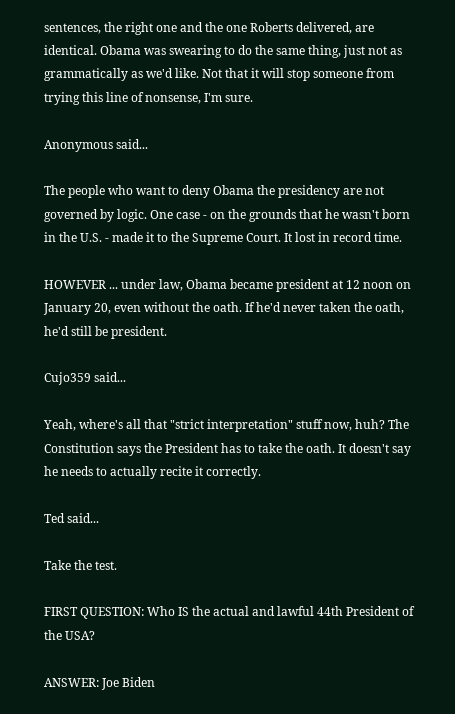sentences, the right one and the one Roberts delivered, are identical. Obama was swearing to do the same thing, just not as grammatically as we'd like. Not that it will stop someone from trying this line of nonsense, I'm sure.

Anonymous said...

The people who want to deny Obama the presidency are not governed by logic. One case - on the grounds that he wasn't born in the U.S. - made it to the Supreme Court. It lost in record time.

HOWEVER ... under law, Obama became president at 12 noon on January 20, even without the oath. If he'd never taken the oath, he'd still be president.

Cujo359 said...

Yeah, where's all that "strict interpretation" stuff now, huh? The Constitution says the President has to take the oath. It doesn't say he needs to actually recite it correctly.

Ted said...

Take the test.

FIRST QUESTION: Who IS the actual and lawful 44th President of the USA?

ANSWER: Joe Biden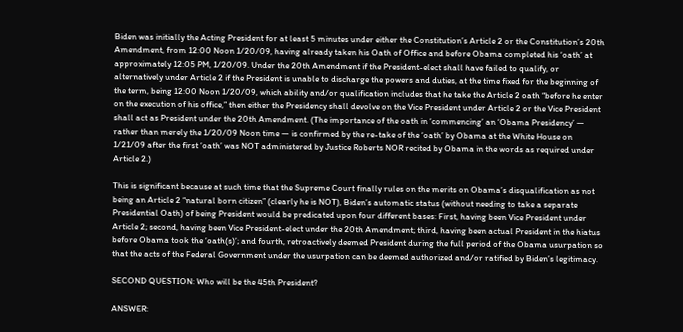Biden was initially the Acting President for at least 5 minutes under either the Constitution’s Article 2 or the Constitution’s 20th Amendment, from 12:00 Noon 1/20/09, having already taken his Oath of Office and before Obama completed his ‘oath’ at approximately 12:05 PM, 1/20/09. Under the 20th Amendment if the President-elect shall have failed to qualify, or alternatively under Article 2 if the President is unable to discharge the powers and duties, at the time fixed for the beginning of the term, being 12:00 Noon 1/20/09, which ability and/or qualification includes that he take the Article 2 oath “before he enter on the execution of his office,” then either the Presidency shall devolve on the Vice President under Article 2 or the Vice President shall act as President under the 20th Amendment. (The importance of the oath in ‘commencing’ an ‘Obama Presidency’ — rather than merely the 1/20/09 Noon time — is confirmed by the re-take of the ‘oath’ by Obama at the White House on 1/21/09 after the first ‘oath’ was NOT administered by Justice Roberts NOR recited by Obama in the words as required under Article 2.)

This is significant because at such time that the Supreme Court finally rules on the merits on Obama’s disqualification as not being an Article 2 “natural born citizen” (clearly he is NOT), Biden’s automatic status (without needing to take a separate Presidential Oath) of being President would be predicated upon four different bases: First, having been Vice President under Article 2; second, having been Vice President-elect under the 20th Amendment; third, having been actual President in the hiatus before Obama took the ‘oath(s)’; and fourth, retroactively deemed President during the full period of the Obama usurpation so that the acts of the Federal Government under the usurpation can be deemed authorized and/or ratified by Biden’s legitimacy.

SECOND QUESTION: Who will be the 45th President?

ANSWER: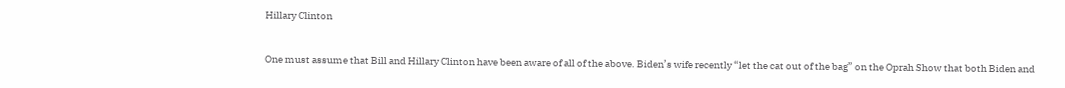Hillary Clinton

One must assume that Bill and Hillary Clinton have been aware of all of the above. Biden’s wife recently “let the cat out of the bag” on the Oprah Show that both Biden and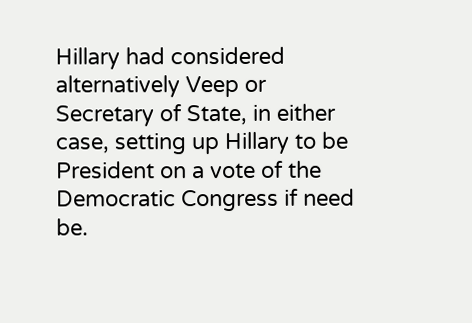Hillary had considered alternatively Veep or Secretary of State, in either case, setting up Hillary to be President on a vote of the Democratic Congress if need be.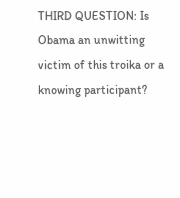THIRD QUESTION: Is Obama an unwitting victim of this troika or a knowing participant?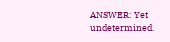ANSWER: Yet undetermined.